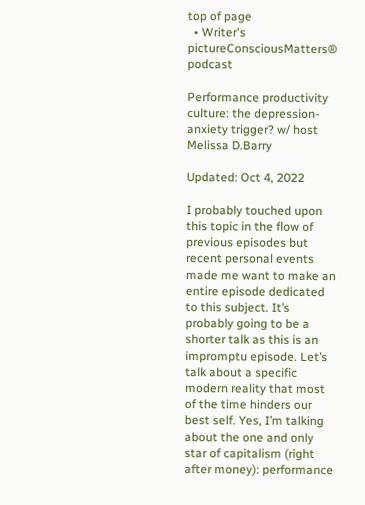top of page
  • Writer's pictureConsciousMatters® podcast

Performance productivity culture: the depression-anxiety trigger? w/ host Melissa D.Barry

Updated: Oct 4, 2022

I probably touched upon this topic in the flow of previous episodes but recent personal events made me want to make an entire episode dedicated to this subject. It’s probably going to be a shorter talk as this is an impromptu episode. Let’s talk about a specific modern reality that most of the time hinders our best self. Yes, I’m talking about the one and only star of capitalism (right after money): performance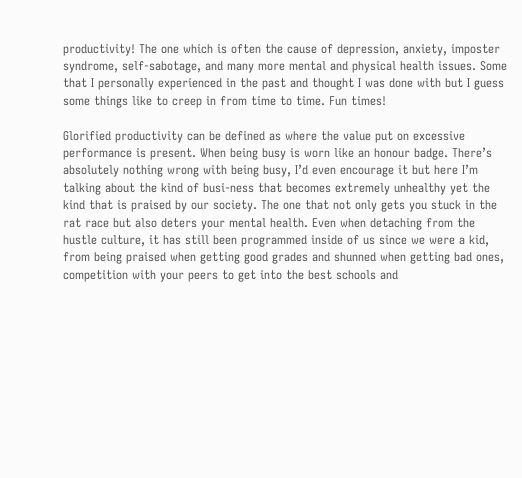productivity! The one which is often the cause of depression, anxiety, imposter syndrome, self-sabotage, and many more mental and physical health issues. Some that I personally experienced in the past and thought I was done with but I guess some things like to creep in from time to time. Fun times!

Glorified productivity can be defined as where the value put on excessive performance is present. When being busy is worn like an honour badge. There’s absolutely nothing wrong with being busy, I’d even encourage it but here I’m talking about the kind of busi-ness that becomes extremely unhealthy yet the kind that is praised by our society. The one that not only gets you stuck in the rat race but also deters your mental health. Even when detaching from the hustle culture, it has still been programmed inside of us since we were a kid, from being praised when getting good grades and shunned when getting bad ones, competition with your peers to get into the best schools and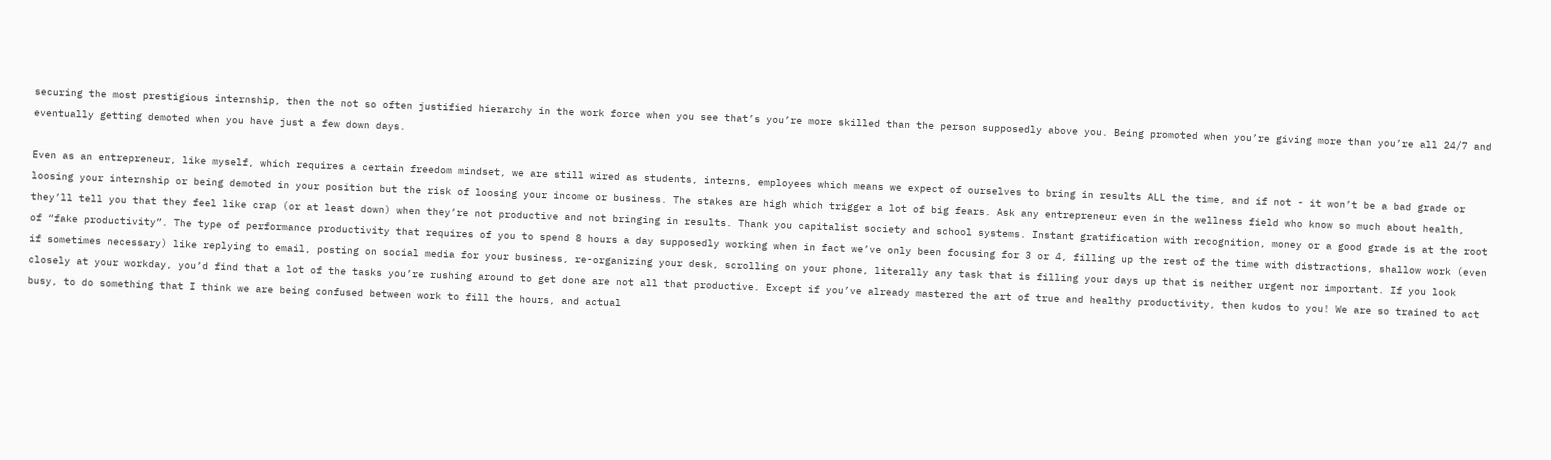securing the most prestigious internship, then the not so often justified hierarchy in the work force when you see that’s you’re more skilled than the person supposedly above you. Being promoted when you’re giving more than you’re all 24/7 and eventually getting demoted when you have just a few down days.

Even as an entrepreneur, like myself, which requires a certain freedom mindset, we are still wired as students, interns, employees which means we expect of ourselves to bring in results ALL the time, and if not - it won’t be a bad grade or loosing your internship or being demoted in your position but the risk of loosing your income or business. The stakes are high which trigger a lot of big fears. Ask any entrepreneur even in the wellness field who know so much about health, they’ll tell you that they feel like crap (or at least down) when they’re not productive and not bringing in results. Thank you capitalist society and school systems. Instant gratification with recognition, money or a good grade is at the root of “fake productivity”. The type of performance productivity that requires of you to spend 8 hours a day supposedly working when in fact we’ve only been focusing for 3 or 4, filling up the rest of the time with distractions, shallow work (even if sometimes necessary) like replying to email, posting on social media for your business, re-organizing your desk, scrolling on your phone, literally any task that is filling your days up that is neither urgent nor important. If you look closely at your workday, you’d find that a lot of the tasks you’re rushing around to get done are not all that productive. Except if you’ve already mastered the art of true and healthy productivity, then kudos to you! We are so trained to act busy, to do something that I think we are being confused between work to fill the hours, and actual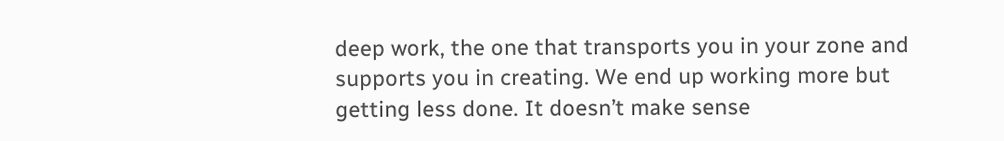deep work, the one that transports you in your zone and supports you in creating. We end up working more but getting less done. It doesn’t make sense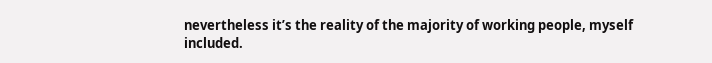nevertheless it’s the reality of the majority of working people, myself included.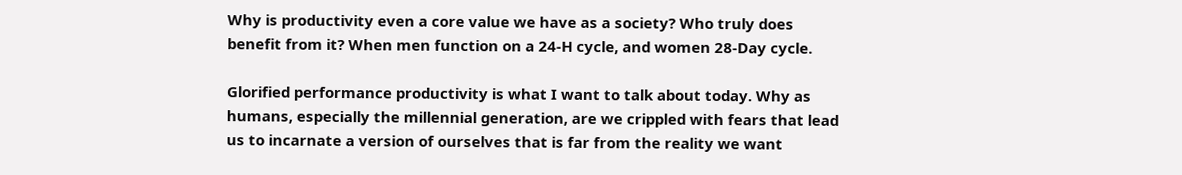Why is productivity even a core value we have as a society? Who truly does benefit from it? When men function on a 24-H cycle, and women 28-Day cycle.

Glorified performance productivity is what I want to talk about today. Why as humans, especially the millennial generation, are we crippled with fears that lead us to incarnate a version of ourselves that is far from the reality we want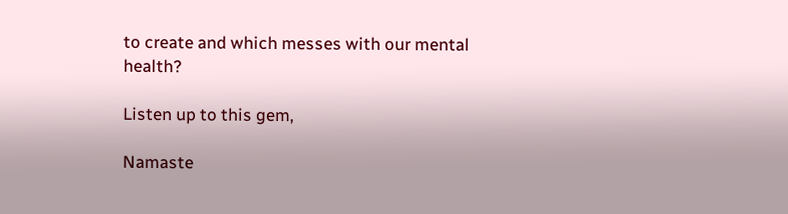to create and which messes with our mental health?

Listen up to this gem,

Namaste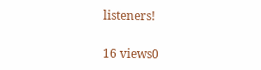listeners!

16 views0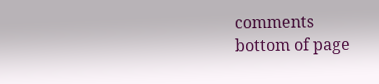comments
bottom of page